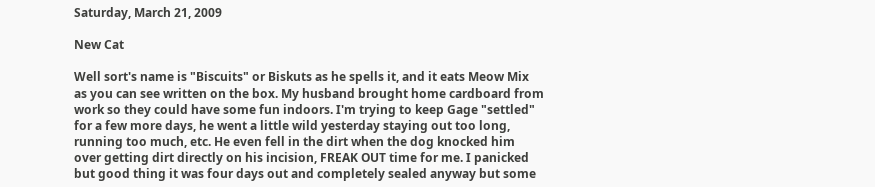Saturday, March 21, 2009

New Cat

Well sort's name is "Biscuits" or Biskuts as he spells it, and it eats Meow Mix as you can see written on the box. My husband brought home cardboard from work so they could have some fun indoors. I'm trying to keep Gage "settled" for a few more days, he went a little wild yesterday staying out too long, running too much, etc. He even fell in the dirt when the dog knocked him over getting dirt directly on his incision, FREAK OUT time for me. I panicked but good thing it was four days out and completely sealed anyway but some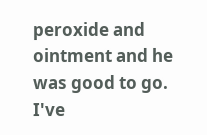peroxide and ointment and he was good to go. I've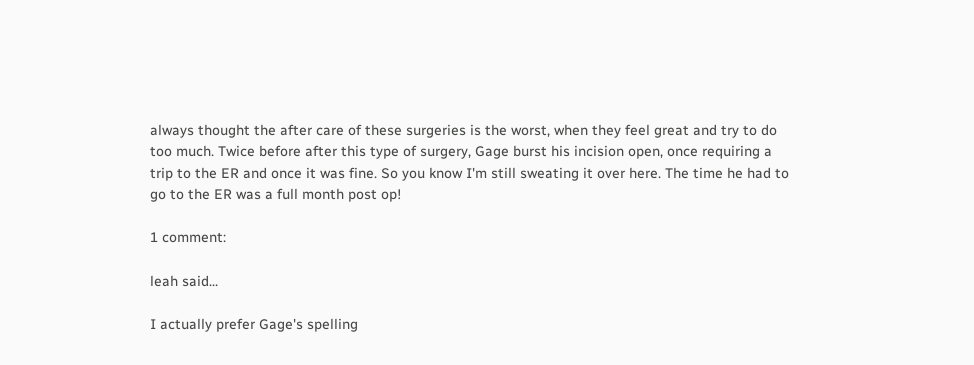always thought the after care of these surgeries is the worst, when they feel great and try to do too much. Twice before after this type of surgery, Gage burst his incision open, once requiring a trip to the ER and once it was fine. So you know I'm still sweating it over here. The time he had to go to the ER was a full month post op!

1 comment:

leah said...

I actually prefer Gage's spelling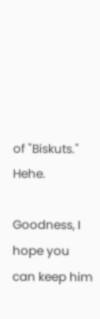of "Biskuts." Hehe.

Goodness, I hope you can keep him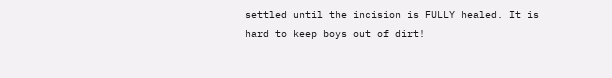settled until the incision is FULLY healed. It is hard to keep boys out of dirt!